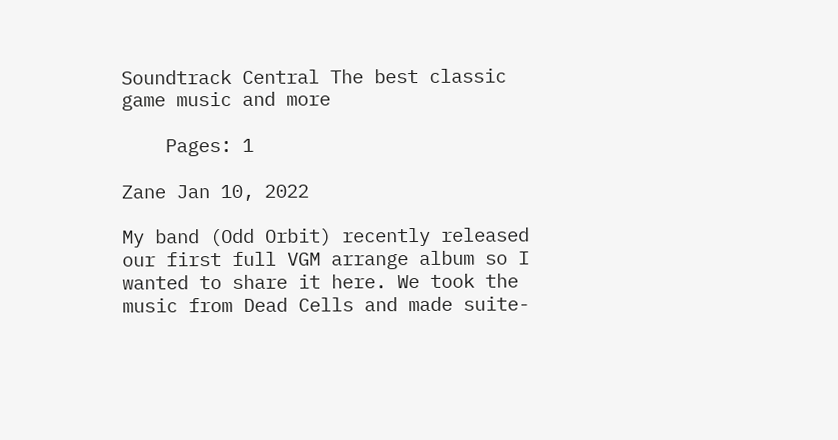Soundtrack Central The best classic game music and more

    Pages: 1

Zane Jan 10, 2022

My band (Odd Orbit) recently released our first full VGM arrange album so I wanted to share it here. We took the music from Dead Cells and made suite-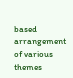based arrangement of various themes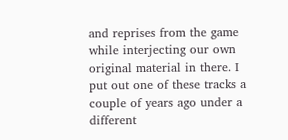and reprises from the game while interjecting our own original material in there. I put out one of these tracks a couple of years ago under a different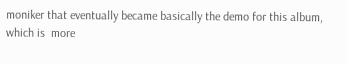moniker that eventually became basically the demo for this album, which is  more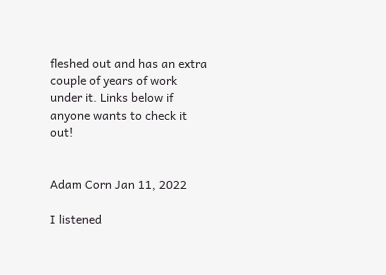fleshed out and has an extra couple of years of work under it. Links below if anyone wants to check it out!


Adam Corn Jan 11, 2022

I listened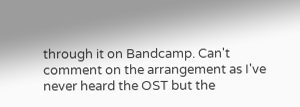through it on Bandcamp. Can't comment on the arrangement as I've never heard the OST but the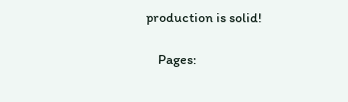production is solid!

    Pages: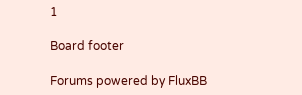1

Board footer

Forums powered by FluxBB